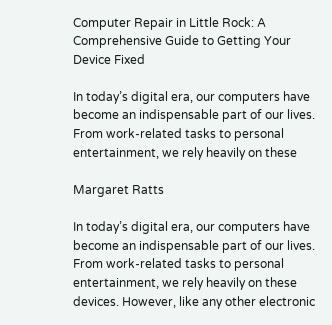Computer Repair in Little Rock: A Comprehensive Guide to Getting Your Device Fixed

In today’s digital era, our computers have become an indispensable part of our lives. From work-related tasks to personal entertainment, we rely heavily on these

Margaret Ratts

In today’s digital era, our computers have become an indispensable part of our lives. From work-related tasks to personal entertainment, we rely heavily on these devices. However, like any other electronic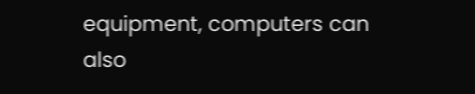equipment, computers can also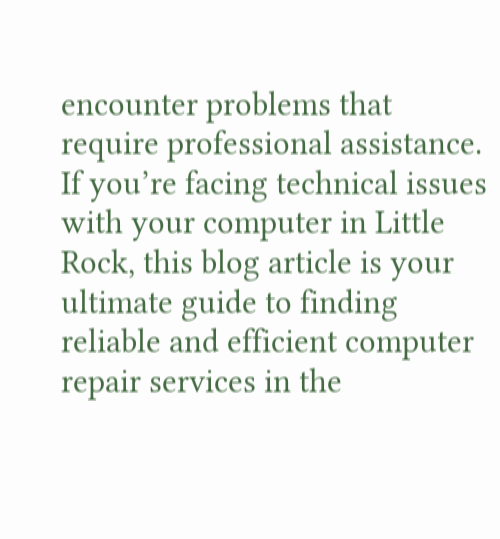encounter problems that require professional assistance. If you’re facing technical issues with your computer in Little Rock, this blog article is your ultimate guide to finding reliable and efficient computer repair services in the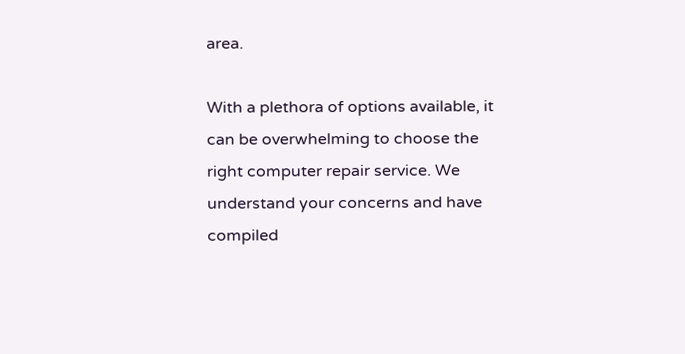area.

With a plethora of options available, it can be overwhelming to choose the right computer repair service. We understand your concerns and have compiled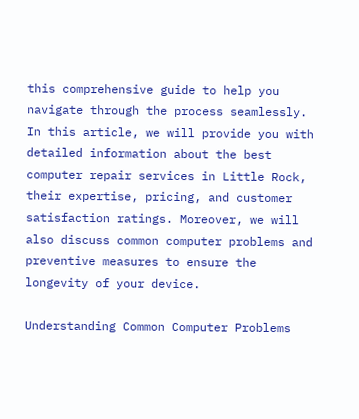this comprehensive guide to help you navigate through the process seamlessly. In this article, we will provide you with detailed information about the best computer repair services in Little Rock, their expertise, pricing, and customer satisfaction ratings. Moreover, we will also discuss common computer problems and preventive measures to ensure the longevity of your device.

Understanding Common Computer Problems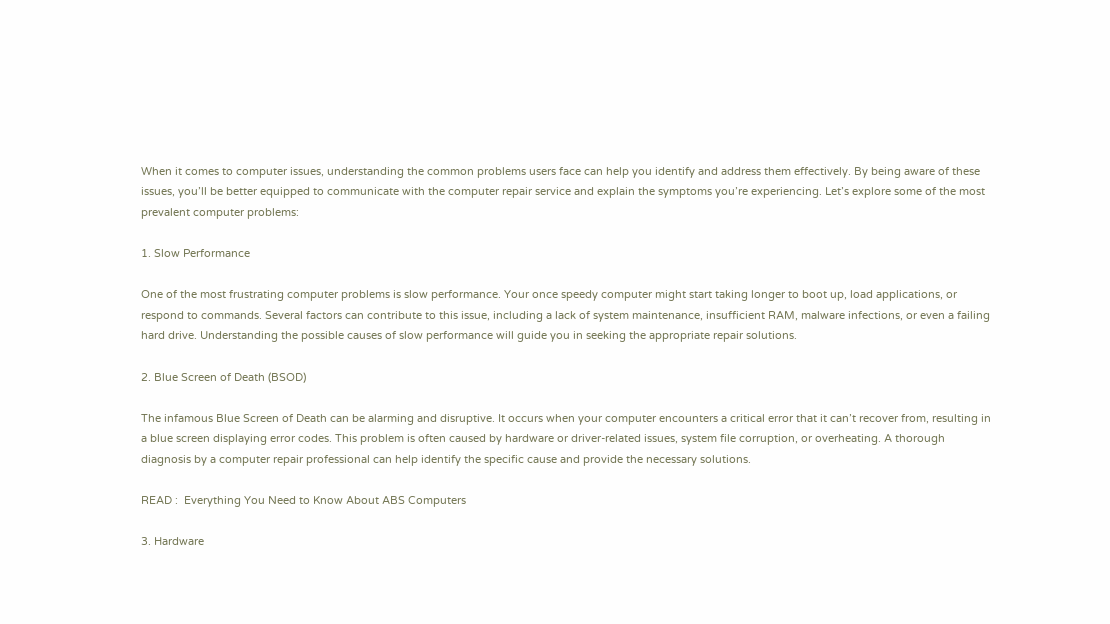When it comes to computer issues, understanding the common problems users face can help you identify and address them effectively. By being aware of these issues, you’ll be better equipped to communicate with the computer repair service and explain the symptoms you’re experiencing. Let’s explore some of the most prevalent computer problems:

1. Slow Performance

One of the most frustrating computer problems is slow performance. Your once speedy computer might start taking longer to boot up, load applications, or respond to commands. Several factors can contribute to this issue, including a lack of system maintenance, insufficient RAM, malware infections, or even a failing hard drive. Understanding the possible causes of slow performance will guide you in seeking the appropriate repair solutions.

2. Blue Screen of Death (BSOD)

The infamous Blue Screen of Death can be alarming and disruptive. It occurs when your computer encounters a critical error that it can’t recover from, resulting in a blue screen displaying error codes. This problem is often caused by hardware or driver-related issues, system file corruption, or overheating. A thorough diagnosis by a computer repair professional can help identify the specific cause and provide the necessary solutions.

READ :  Everything You Need to Know About ABS Computers

3. Hardware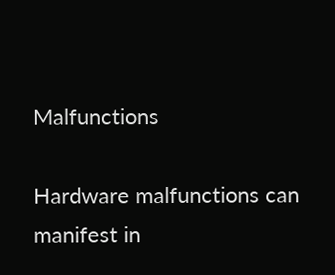Malfunctions

Hardware malfunctions can manifest in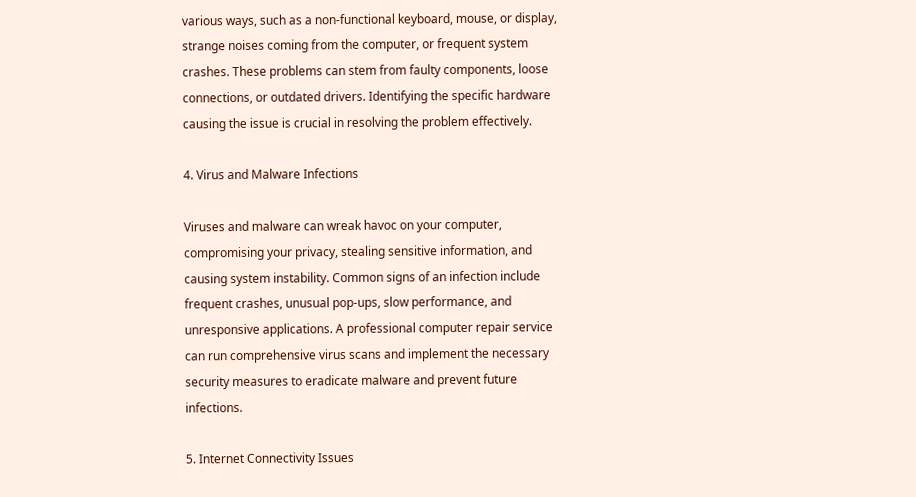various ways, such as a non-functional keyboard, mouse, or display, strange noises coming from the computer, or frequent system crashes. These problems can stem from faulty components, loose connections, or outdated drivers. Identifying the specific hardware causing the issue is crucial in resolving the problem effectively.

4. Virus and Malware Infections

Viruses and malware can wreak havoc on your computer, compromising your privacy, stealing sensitive information, and causing system instability. Common signs of an infection include frequent crashes, unusual pop-ups, slow performance, and unresponsive applications. A professional computer repair service can run comprehensive virus scans and implement the necessary security measures to eradicate malware and prevent future infections.

5. Internet Connectivity Issues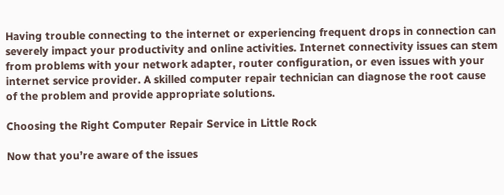Having trouble connecting to the internet or experiencing frequent drops in connection can severely impact your productivity and online activities. Internet connectivity issues can stem from problems with your network adapter, router configuration, or even issues with your internet service provider. A skilled computer repair technician can diagnose the root cause of the problem and provide appropriate solutions.

Choosing the Right Computer Repair Service in Little Rock

Now that you’re aware of the issues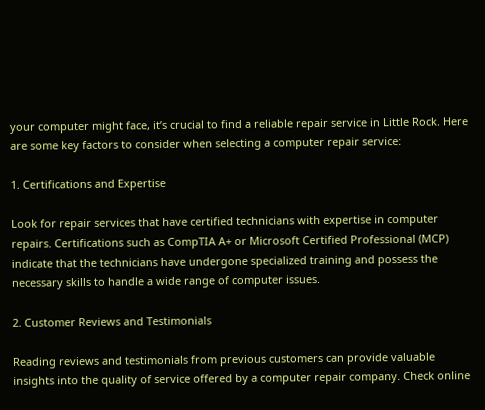your computer might face, it’s crucial to find a reliable repair service in Little Rock. Here are some key factors to consider when selecting a computer repair service:

1. Certifications and Expertise

Look for repair services that have certified technicians with expertise in computer repairs. Certifications such as CompTIA A+ or Microsoft Certified Professional (MCP) indicate that the technicians have undergone specialized training and possess the necessary skills to handle a wide range of computer issues.

2. Customer Reviews and Testimonials

Reading reviews and testimonials from previous customers can provide valuable insights into the quality of service offered by a computer repair company. Check online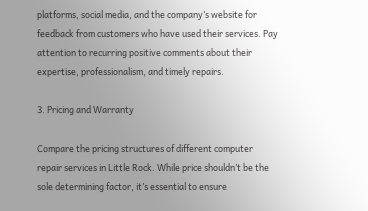platforms, social media, and the company’s website for feedback from customers who have used their services. Pay attention to recurring positive comments about their expertise, professionalism, and timely repairs.

3. Pricing and Warranty

Compare the pricing structures of different computer repair services in Little Rock. While price shouldn’t be the sole determining factor, it’s essential to ensure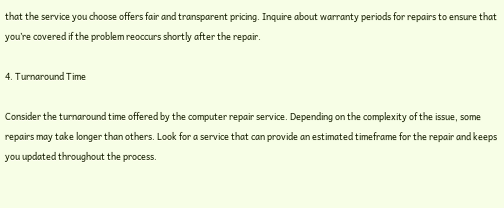that the service you choose offers fair and transparent pricing. Inquire about warranty periods for repairs to ensure that you’re covered if the problem reoccurs shortly after the repair.

4. Turnaround Time

Consider the turnaround time offered by the computer repair service. Depending on the complexity of the issue, some repairs may take longer than others. Look for a service that can provide an estimated timeframe for the repair and keeps you updated throughout the process.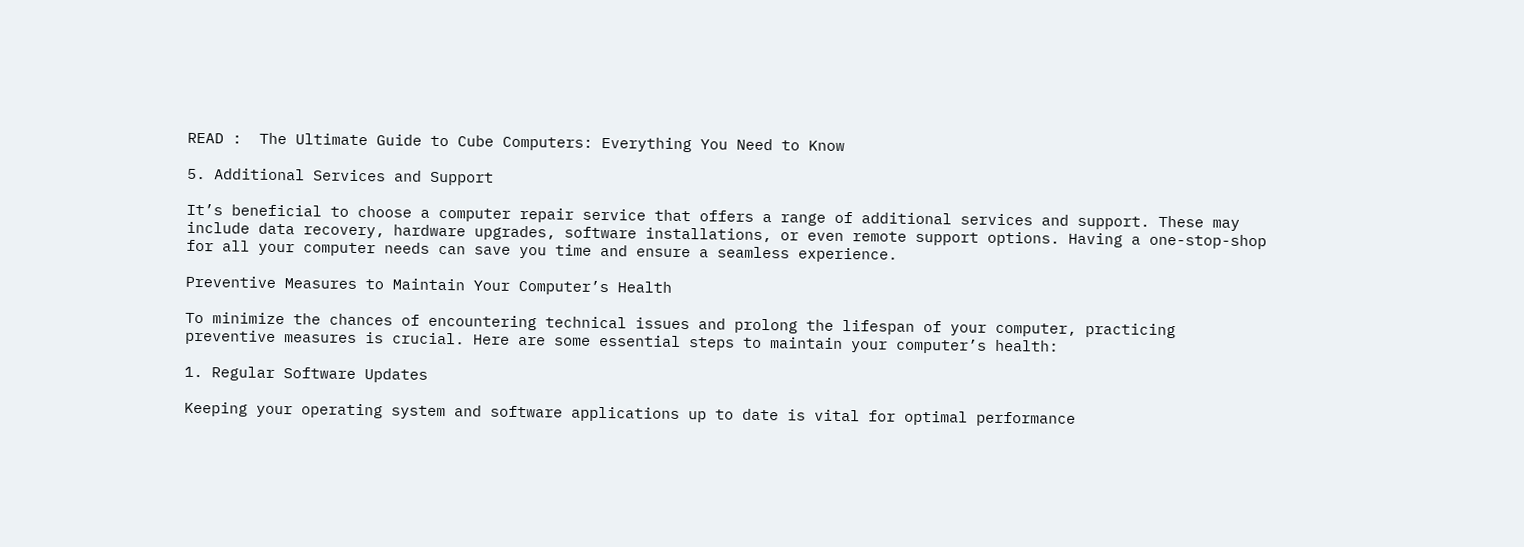READ :  The Ultimate Guide to Cube Computers: Everything You Need to Know

5. Additional Services and Support

It’s beneficial to choose a computer repair service that offers a range of additional services and support. These may include data recovery, hardware upgrades, software installations, or even remote support options. Having a one-stop-shop for all your computer needs can save you time and ensure a seamless experience.

Preventive Measures to Maintain Your Computer’s Health

To minimize the chances of encountering technical issues and prolong the lifespan of your computer, practicing preventive measures is crucial. Here are some essential steps to maintain your computer’s health:

1. Regular Software Updates

Keeping your operating system and software applications up to date is vital for optimal performance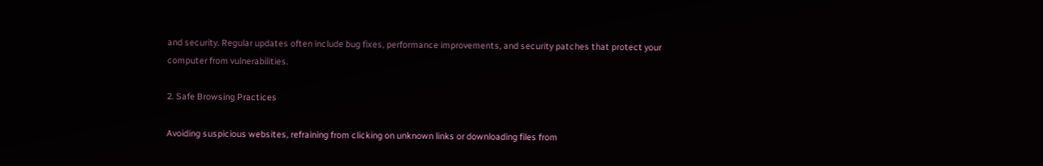and security. Regular updates often include bug fixes, performance improvements, and security patches that protect your computer from vulnerabilities.

2. Safe Browsing Practices

Avoiding suspicious websites, refraining from clicking on unknown links or downloading files from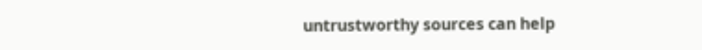untrustworthy sources can help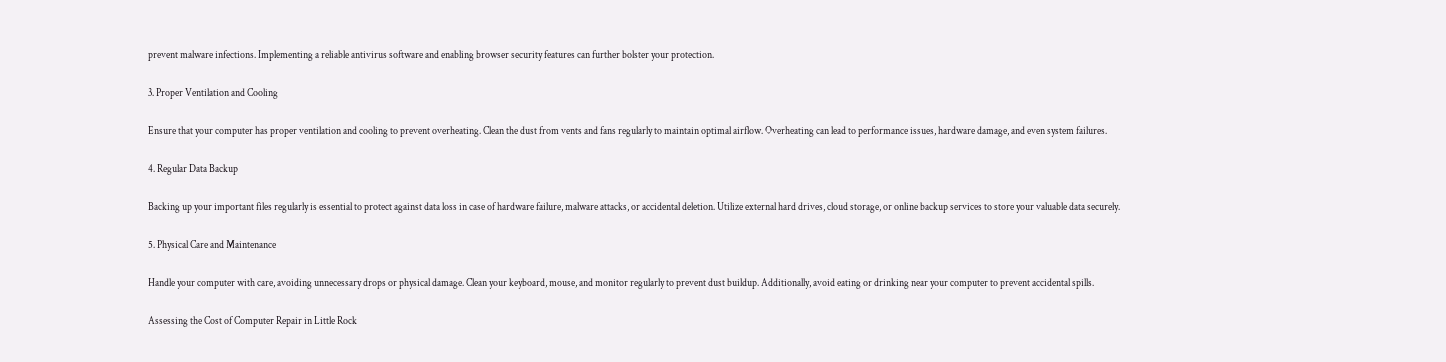prevent malware infections. Implementing a reliable antivirus software and enabling browser security features can further bolster your protection.

3. Proper Ventilation and Cooling

Ensure that your computer has proper ventilation and cooling to prevent overheating. Clean the dust from vents and fans regularly to maintain optimal airflow. Overheating can lead to performance issues, hardware damage, and even system failures.

4. Regular Data Backup

Backing up your important files regularly is essential to protect against data loss in case of hardware failure, malware attacks, or accidental deletion. Utilize external hard drives, cloud storage, or online backup services to store your valuable data securely.

5. Physical Care and Maintenance

Handle your computer with care, avoiding unnecessary drops or physical damage. Clean your keyboard, mouse, and monitor regularly to prevent dust buildup. Additionally, avoid eating or drinking near your computer to prevent accidental spills.

Assessing the Cost of Computer Repair in Little Rock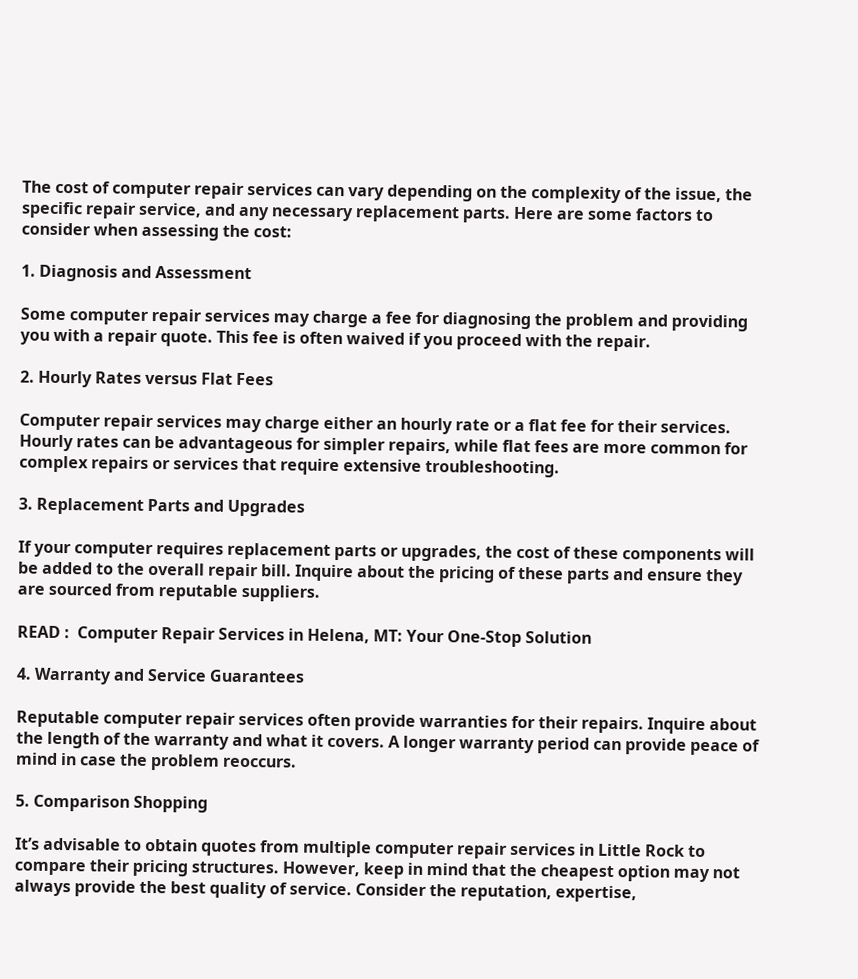The cost of computer repair services can vary depending on the complexity of the issue, the specific repair service, and any necessary replacement parts. Here are some factors to consider when assessing the cost:

1. Diagnosis and Assessment

Some computer repair services may charge a fee for diagnosing the problem and providing you with a repair quote. This fee is often waived if you proceed with the repair.

2. Hourly Rates versus Flat Fees

Computer repair services may charge either an hourly rate or a flat fee for their services. Hourly rates can be advantageous for simpler repairs, while flat fees are more common for complex repairs or services that require extensive troubleshooting.

3. Replacement Parts and Upgrades

If your computer requires replacement parts or upgrades, the cost of these components will be added to the overall repair bill. Inquire about the pricing of these parts and ensure they are sourced from reputable suppliers.

READ :  Computer Repair Services in Helena, MT: Your One-Stop Solution

4. Warranty and Service Guarantees

Reputable computer repair services often provide warranties for their repairs. Inquire about the length of the warranty and what it covers. A longer warranty period can provide peace of mind in case the problem reoccurs.

5. Comparison Shopping

It’s advisable to obtain quotes from multiple computer repair services in Little Rock to compare their pricing structures. However, keep in mind that the cheapest option may not always provide the best quality of service. Consider the reputation, expertise,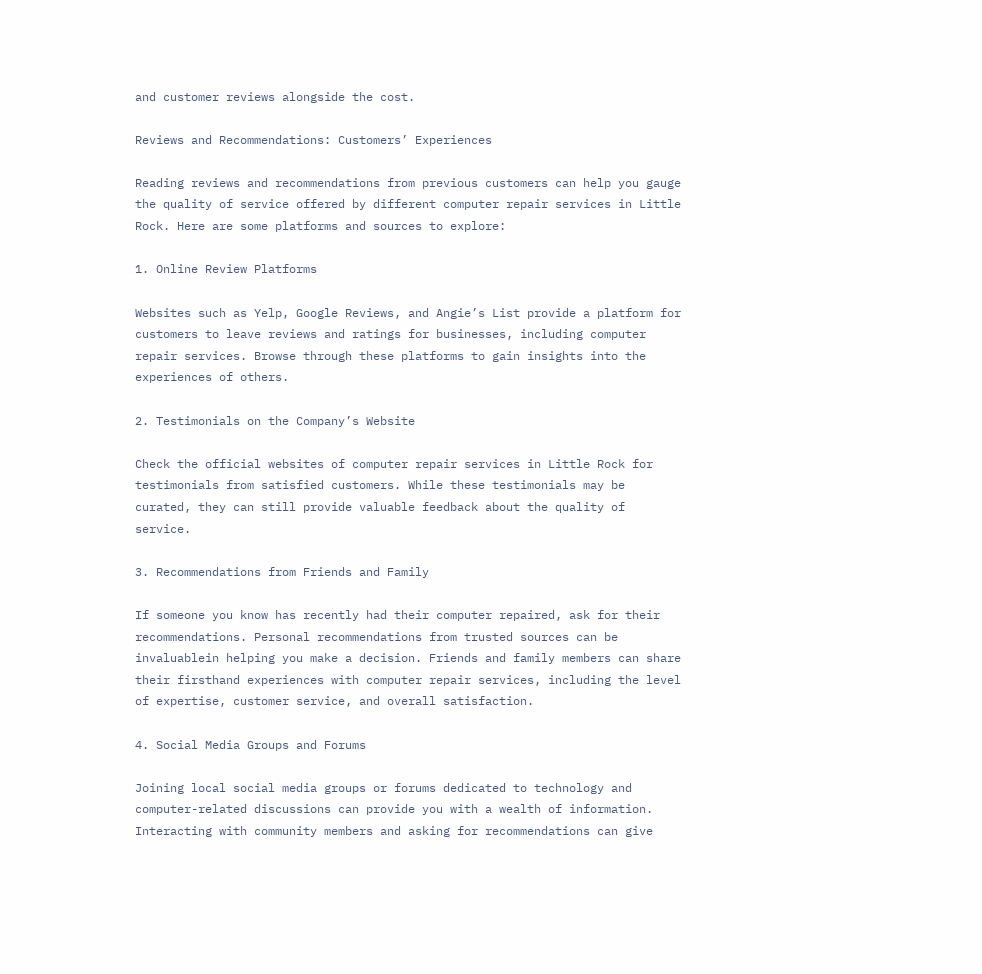and customer reviews alongside the cost.

Reviews and Recommendations: Customers’ Experiences

Reading reviews and recommendations from previous customers can help you gauge the quality of service offered by different computer repair services in Little Rock. Here are some platforms and sources to explore:

1. Online Review Platforms

Websites such as Yelp, Google Reviews, and Angie’s List provide a platform for customers to leave reviews and ratings for businesses, including computer repair services. Browse through these platforms to gain insights into the experiences of others.

2. Testimonials on the Company’s Website

Check the official websites of computer repair services in Little Rock for testimonials from satisfied customers. While these testimonials may be curated, they can still provide valuable feedback about the quality of service.

3. Recommendations from Friends and Family

If someone you know has recently had their computer repaired, ask for their recommendations. Personal recommendations from trusted sources can be invaluablein helping you make a decision. Friends and family members can share their firsthand experiences with computer repair services, including the level of expertise, customer service, and overall satisfaction.

4. Social Media Groups and Forums

Joining local social media groups or forums dedicated to technology and computer-related discussions can provide you with a wealth of information. Interacting with community members and asking for recommendations can give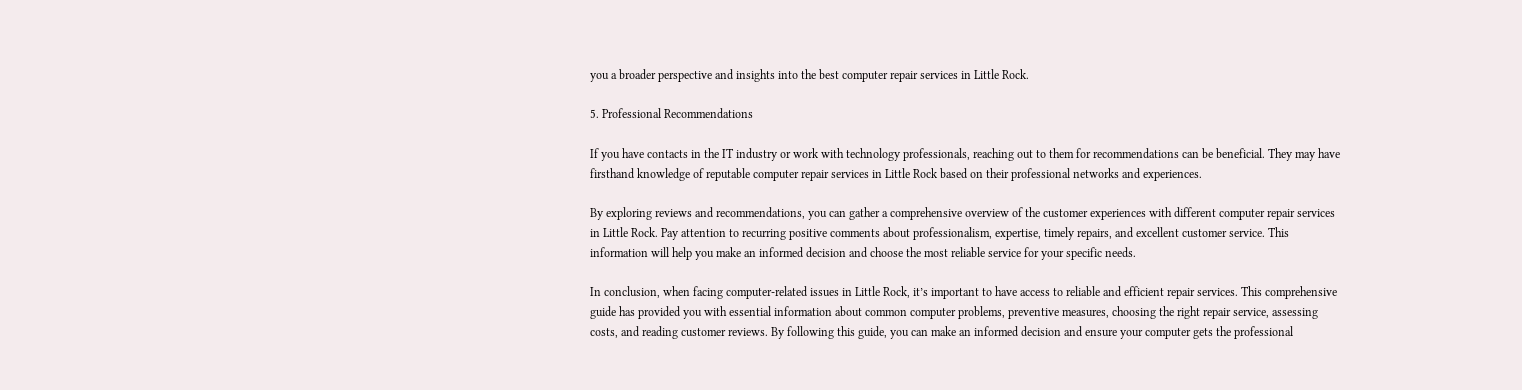you a broader perspective and insights into the best computer repair services in Little Rock.

5. Professional Recommendations

If you have contacts in the IT industry or work with technology professionals, reaching out to them for recommendations can be beneficial. They may have firsthand knowledge of reputable computer repair services in Little Rock based on their professional networks and experiences.

By exploring reviews and recommendations, you can gather a comprehensive overview of the customer experiences with different computer repair services in Little Rock. Pay attention to recurring positive comments about professionalism, expertise, timely repairs, and excellent customer service. This information will help you make an informed decision and choose the most reliable service for your specific needs.

In conclusion, when facing computer-related issues in Little Rock, it’s important to have access to reliable and efficient repair services. This comprehensive guide has provided you with essential information about common computer problems, preventive measures, choosing the right repair service, assessing costs, and reading customer reviews. By following this guide, you can make an informed decision and ensure your computer gets the professional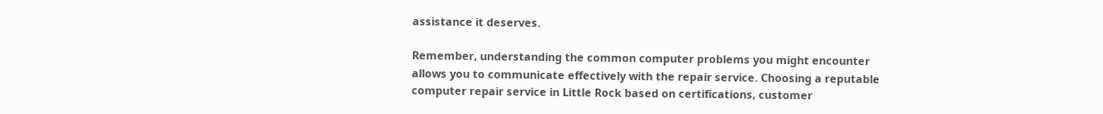assistance it deserves.

Remember, understanding the common computer problems you might encounter allows you to communicate effectively with the repair service. Choosing a reputable computer repair service in Little Rock based on certifications, customer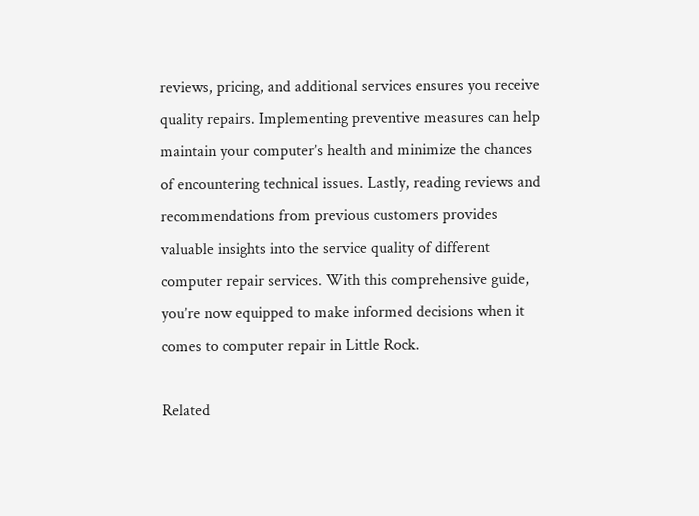reviews, pricing, and additional services ensures you receive quality repairs. Implementing preventive measures can help maintain your computer’s health and minimize the chances of encountering technical issues. Lastly, reading reviews and recommendations from previous customers provides valuable insights into the service quality of different computer repair services. With this comprehensive guide, you’re now equipped to make informed decisions when it comes to computer repair in Little Rock.

Related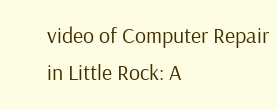video of Computer Repair in Little Rock: A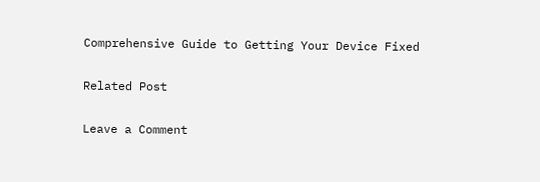Comprehensive Guide to Getting Your Device Fixed

Related Post

Leave a Comment